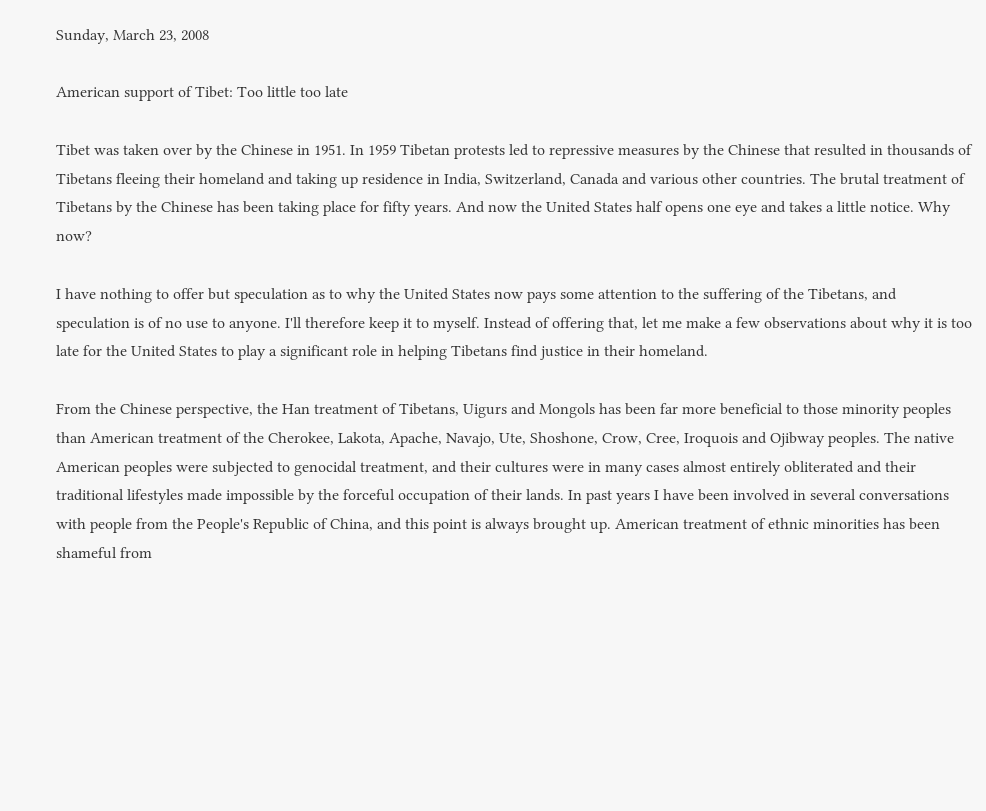Sunday, March 23, 2008

American support of Tibet: Too little too late

Tibet was taken over by the Chinese in 1951. In 1959 Tibetan protests led to repressive measures by the Chinese that resulted in thousands of Tibetans fleeing their homeland and taking up residence in India, Switzerland, Canada and various other countries. The brutal treatment of Tibetans by the Chinese has been taking place for fifty years. And now the United States half opens one eye and takes a little notice. Why now?

I have nothing to offer but speculation as to why the United States now pays some attention to the suffering of the Tibetans, and speculation is of no use to anyone. I'll therefore keep it to myself. Instead of offering that, let me make a few observations about why it is too late for the United States to play a significant role in helping Tibetans find justice in their homeland.

From the Chinese perspective, the Han treatment of Tibetans, Uigurs and Mongols has been far more beneficial to those minority peoples than American treatment of the Cherokee, Lakota, Apache, Navajo, Ute, Shoshone, Crow, Cree, Iroquois and Ojibway peoples. The native American peoples were subjected to genocidal treatment, and their cultures were in many cases almost entirely obliterated and their traditional lifestyles made impossible by the forceful occupation of their lands. In past years I have been involved in several conversations with people from the People's Republic of China, and this point is always brought up. American treatment of ethnic minorities has been shameful from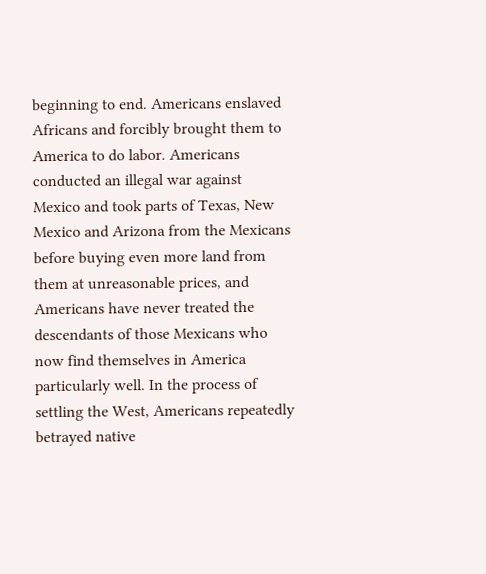beginning to end. Americans enslaved Africans and forcibly brought them to America to do labor. Americans conducted an illegal war against Mexico and took parts of Texas, New Mexico and Arizona from the Mexicans before buying even more land from them at unreasonable prices, and Americans have never treated the descendants of those Mexicans who now find themselves in America particularly well. In the process of settling the West, Americans repeatedly betrayed native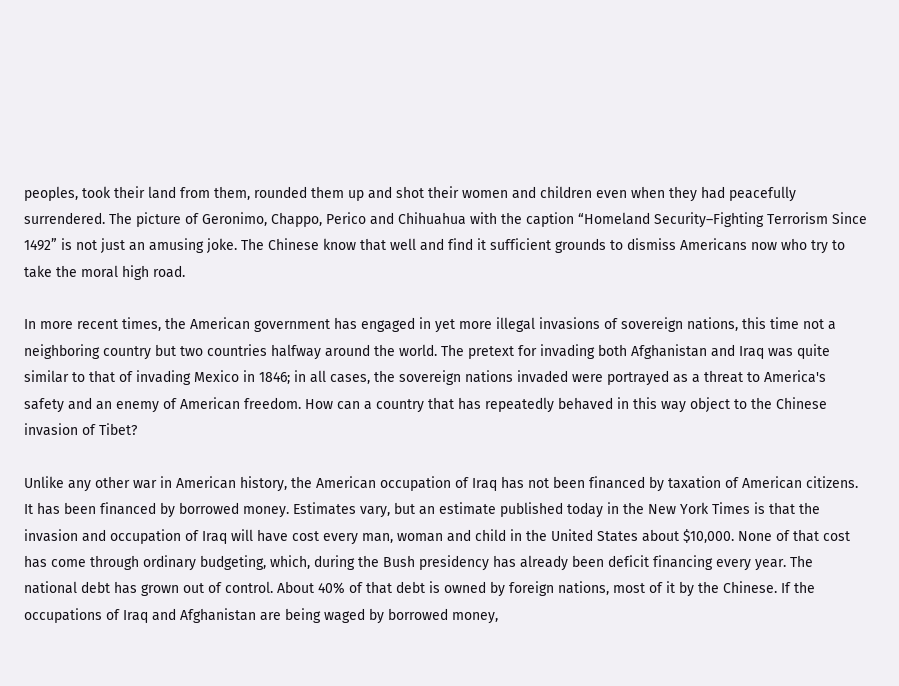peoples, took their land from them, rounded them up and shot their women and children even when they had peacefully surrendered. The picture of Geronimo, Chappo, Perico and Chihuahua with the caption “Homeland Security–Fighting Terrorism Since 1492” is not just an amusing joke. The Chinese know that well and find it sufficient grounds to dismiss Americans now who try to take the moral high road.

In more recent times, the American government has engaged in yet more illegal invasions of sovereign nations, this time not a neighboring country but two countries halfway around the world. The pretext for invading both Afghanistan and Iraq was quite similar to that of invading Mexico in 1846; in all cases, the sovereign nations invaded were portrayed as a threat to America's safety and an enemy of American freedom. How can a country that has repeatedly behaved in this way object to the Chinese invasion of Tibet?

Unlike any other war in American history, the American occupation of Iraq has not been financed by taxation of American citizens. It has been financed by borrowed money. Estimates vary, but an estimate published today in the New York Times is that the invasion and occupation of Iraq will have cost every man, woman and child in the United States about $10,000. None of that cost has come through ordinary budgeting, which, during the Bush presidency has already been deficit financing every year. The national debt has grown out of control. About 40% of that debt is owned by foreign nations, most of it by the Chinese. If the occupations of Iraq and Afghanistan are being waged by borrowed money,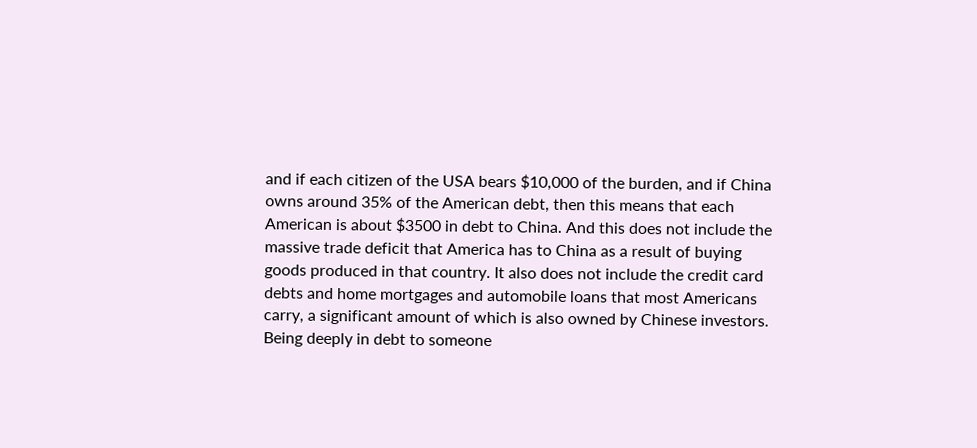and if each citizen of the USA bears $10,000 of the burden, and if China owns around 35% of the American debt, then this means that each American is about $3500 in debt to China. And this does not include the massive trade deficit that America has to China as a result of buying goods produced in that country. It also does not include the credit card debts and home mortgages and automobile loans that most Americans carry, a significant amount of which is also owned by Chinese investors. Being deeply in debt to someone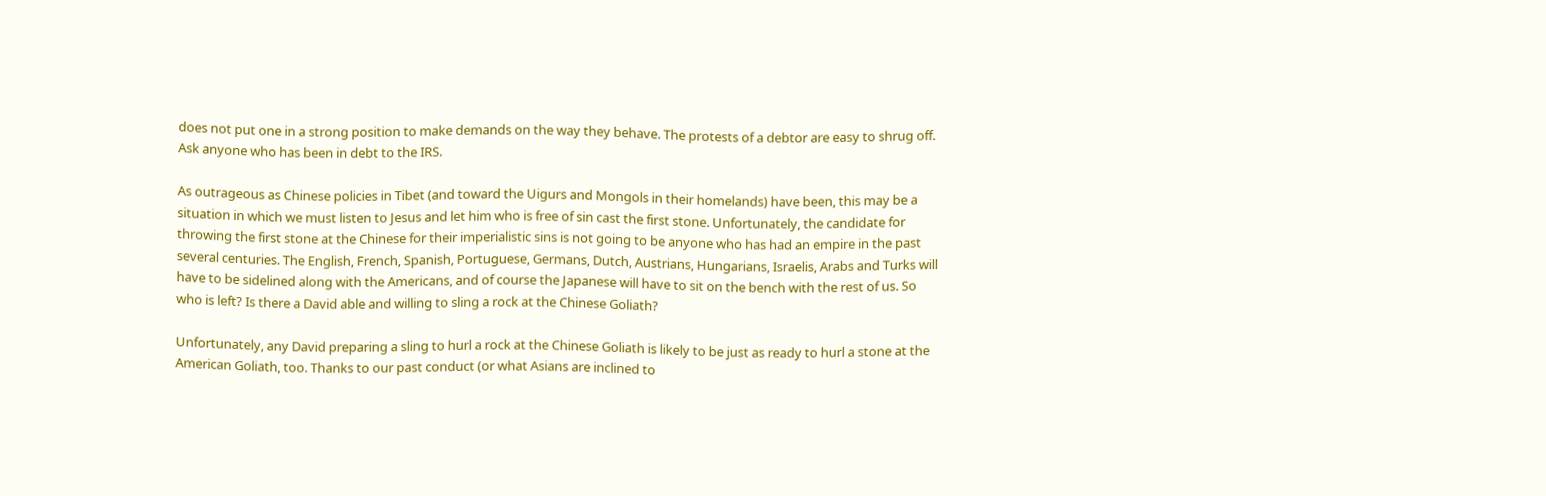does not put one in a strong position to make demands on the way they behave. The protests of a debtor are easy to shrug off. Ask anyone who has been in debt to the IRS.

As outrageous as Chinese policies in Tibet (and toward the Uigurs and Mongols in their homelands) have been, this may be a situation in which we must listen to Jesus and let him who is free of sin cast the first stone. Unfortunately, the candidate for throwing the first stone at the Chinese for their imperialistic sins is not going to be anyone who has had an empire in the past several centuries. The English, French, Spanish, Portuguese, Germans, Dutch, Austrians, Hungarians, Israelis, Arabs and Turks will have to be sidelined along with the Americans, and of course the Japanese will have to sit on the bench with the rest of us. So who is left? Is there a David able and willing to sling a rock at the Chinese Goliath?

Unfortunately, any David preparing a sling to hurl a rock at the Chinese Goliath is likely to be just as ready to hurl a stone at the American Goliath, too. Thanks to our past conduct (or what Asians are inclined to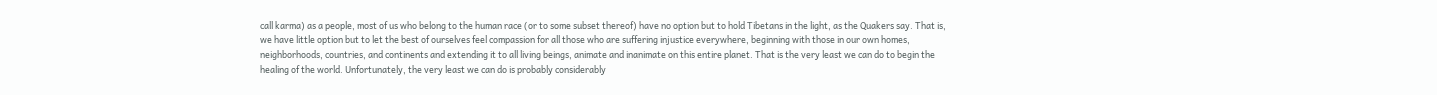call karma) as a people, most of us who belong to the human race (or to some subset thereof) have no option but to hold Tibetans in the light, as the Quakers say. That is, we have little option but to let the best of ourselves feel compassion for all those who are suffering injustice everywhere, beginning with those in our own homes, neighborhoods, countries, and continents and extending it to all living beings, animate and inanimate on this entire planet. That is the very least we can do to begin the healing of the world. Unfortunately, the very least we can do is probably considerably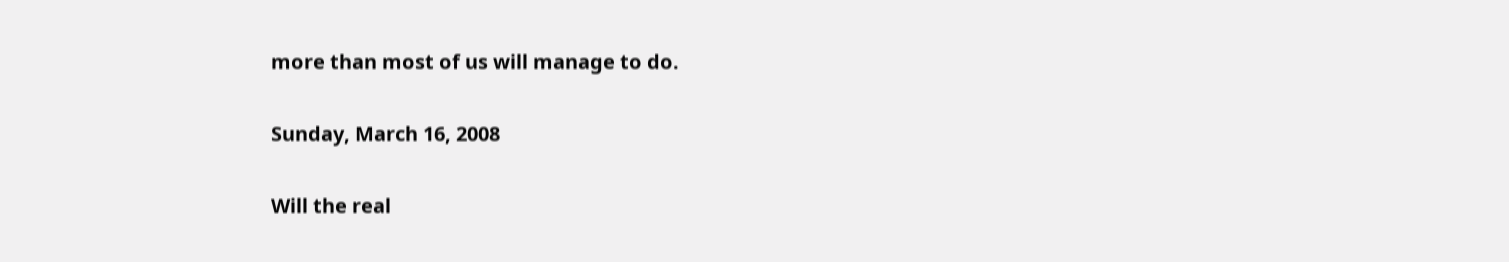more than most of us will manage to do.

Sunday, March 16, 2008

Will the real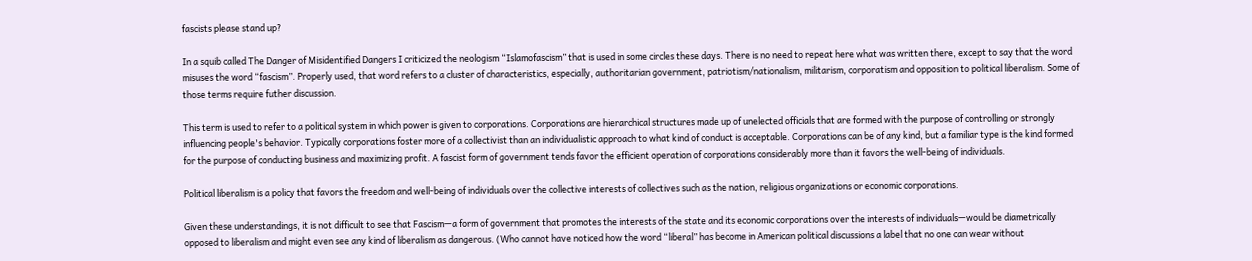fascists please stand up?

In a squib called The Danger of Misidentified Dangers I criticized the neologism “Islamofascism” that is used in some circles these days. There is no need to repeat here what was written there, except to say that the word misuses the word “fascism”. Properly used, that word refers to a cluster of characteristics, especially, authoritarian government, patriotism/nationalism, militarism, corporatism and opposition to political liberalism. Some of those terms require futher discussion.

This term is used to refer to a political system in which power is given to corporations. Corporations are hierarchical structures made up of unelected officials that are formed with the purpose of controlling or strongly influencing people's behavior. Typically corporations foster more of a collectivist than an individualistic approach to what kind of conduct is acceptable. Corporations can be of any kind, but a familiar type is the kind formed for the purpose of conducting business and maximizing profit. A fascist form of government tends favor the efficient operation of corporations considerably more than it favors the well-being of individuals.

Political liberalism is a policy that favors the freedom and well-being of individuals over the collective interests of collectives such as the nation, religious organizations or economic corporations.

Given these understandings, it is not difficult to see that Fascism—a form of government that promotes the interests of the state and its economic corporations over the interests of individuals—would be diametrically opposed to liberalism and might even see any kind of liberalism as dangerous. (Who cannot have noticed how the word “liberal” has become in American political discussions a label that no one can wear without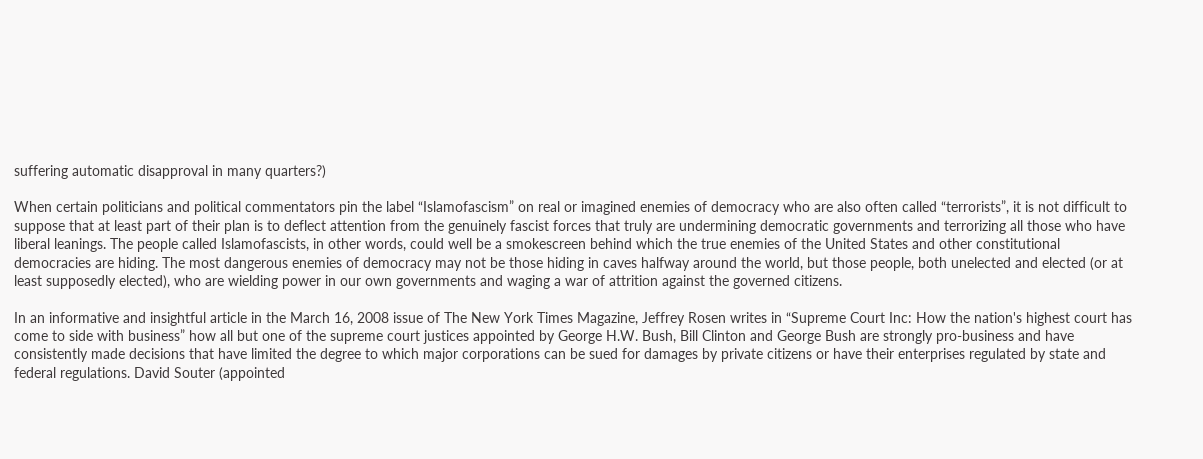suffering automatic disapproval in many quarters?)

When certain politicians and political commentators pin the label “Islamofascism” on real or imagined enemies of democracy who are also often called “terrorists”, it is not difficult to suppose that at least part of their plan is to deflect attention from the genuinely fascist forces that truly are undermining democratic governments and terrorizing all those who have liberal leanings. The people called Islamofascists, in other words, could well be a smokescreen behind which the true enemies of the United States and other constitutional democracies are hiding. The most dangerous enemies of democracy may not be those hiding in caves halfway around the world, but those people, both unelected and elected (or at least supposedly elected), who are wielding power in our own governments and waging a war of attrition against the governed citizens.

In an informative and insightful article in the March 16, 2008 issue of The New York Times Magazine, Jeffrey Rosen writes in “Supreme Court Inc: How the nation's highest court has come to side with business” how all but one of the supreme court justices appointed by George H.W. Bush, Bill Clinton and George Bush are strongly pro-business and have consistently made decisions that have limited the degree to which major corporations can be sued for damages by private citizens or have their enterprises regulated by state and federal regulations. David Souter (appointed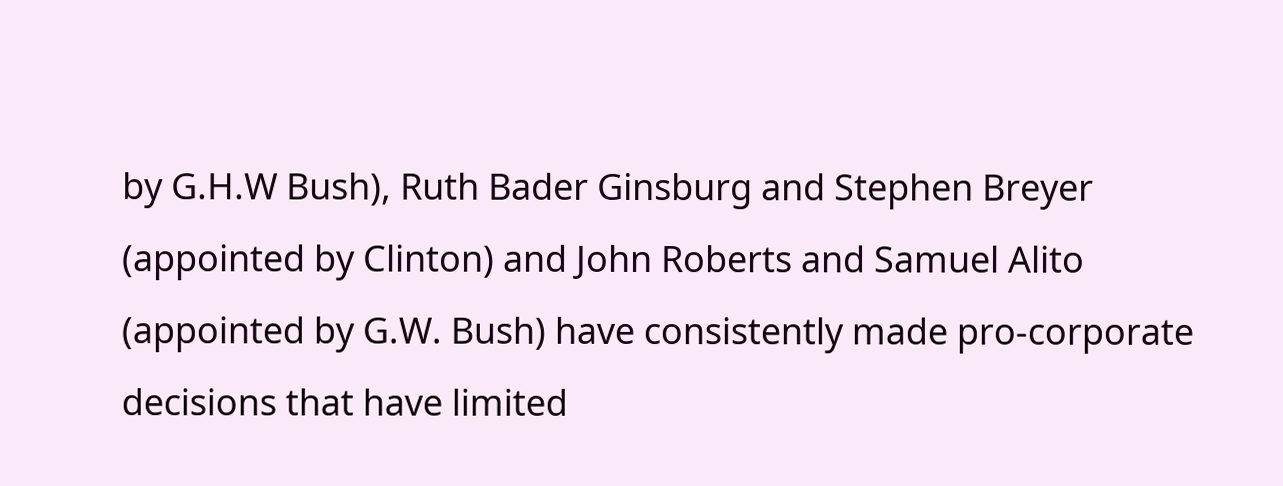by G.H.W Bush), Ruth Bader Ginsburg and Stephen Breyer (appointed by Clinton) and John Roberts and Samuel Alito (appointed by G.W. Bush) have consistently made pro-corporate decisions that have limited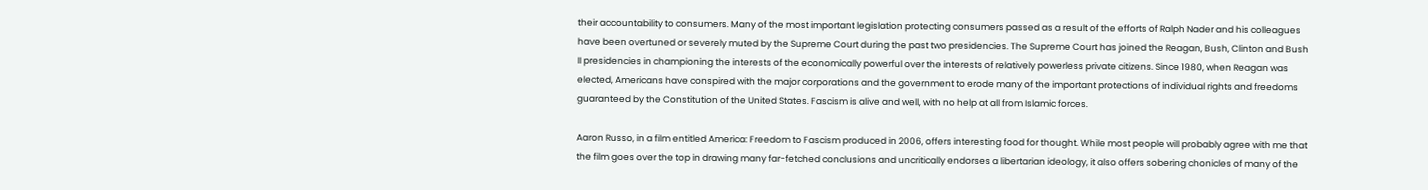their accountability to consumers. Many of the most important legislation protecting consumers passed as a result of the efforts of Ralph Nader and his colleagues have been overtuned or severely muted by the Supreme Court during the past two presidencies. The Supreme Court has joined the Reagan, Bush, Clinton and Bush II presidencies in championing the interests of the economically powerful over the interests of relatively powerless private citizens. Since 1980, when Reagan was elected, Americans have conspired with the major corporations and the government to erode many of the important protections of individual rights and freedoms guaranteed by the Constitution of the United States. Fascism is alive and well, with no help at all from Islamic forces.

Aaron Russo, in a film entitled America: Freedom to Fascism produced in 2006, offers interesting food for thought. While most people will probably agree with me that the film goes over the top in drawing many far-fetched conclusions and uncritically endorses a libertarian ideology, it also offers sobering chonicles of many of the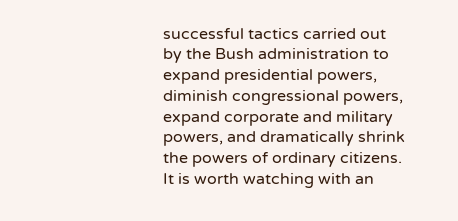successful tactics carried out by the Bush administration to expand presidential powers, diminish congressional powers, expand corporate and military powers, and dramatically shrink the powers of ordinary citizens. It is worth watching with an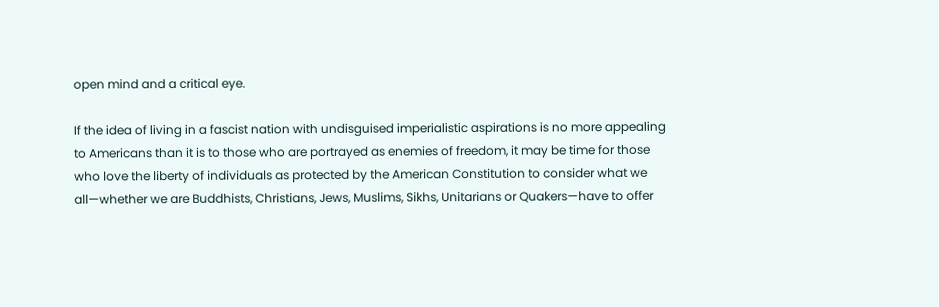open mind and a critical eye.

If the idea of living in a fascist nation with undisguised imperialistic aspirations is no more appealing to Americans than it is to those who are portrayed as enemies of freedom, it may be time for those who love the liberty of individuals as protected by the American Constitution to consider what we all—whether we are Buddhists, Christians, Jews, Muslims, Sikhs, Unitarians or Quakers—have to offer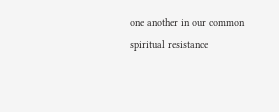one another in our common spiritual resistance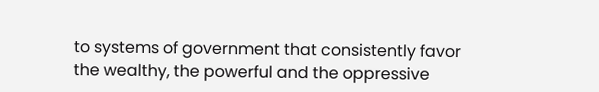to systems of government that consistently favor the wealthy, the powerful and the oppressive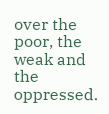over the poor, the weak and the oppressed.